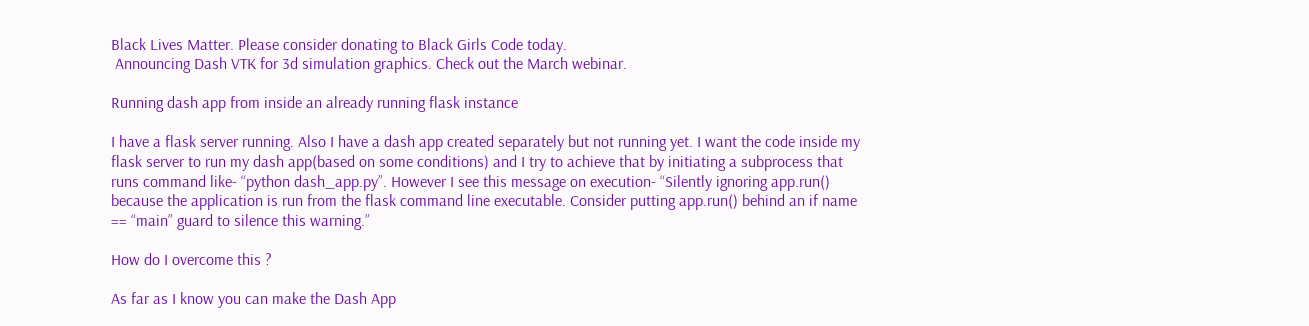Black Lives Matter. Please consider donating to Black Girls Code today.
 Announcing Dash VTK for 3d simulation graphics. Check out the March webinar.

Running dash app from inside an already running flask instance

I have a flask server running. Also I have a dash app created separately but not running yet. I want the code inside my flask server to run my dash app(based on some conditions) and I try to achieve that by initiating a subprocess that runs command like- “python dash_app.py”. However I see this message on execution- “Silently ignoring app.run() because the application is run from the flask command line executable. Consider putting app.run() behind an if name == “main” guard to silence this warning.”

How do I overcome this ?

As far as I know you can make the Dash App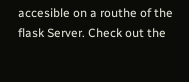accesible on a routhe of the flask Server. Check out the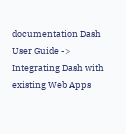documentation Dash User Guide -> Integrating Dash with existing Web Apps